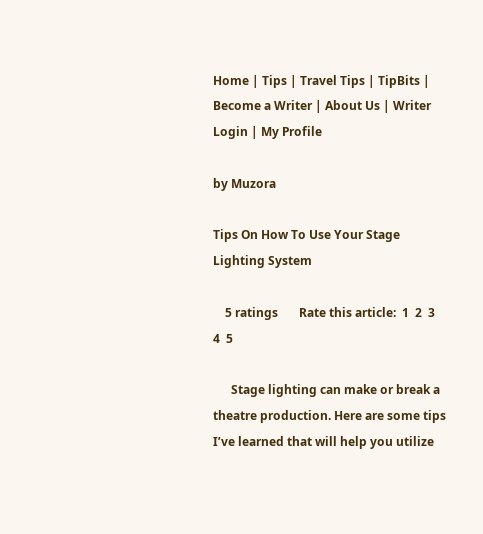Home | Tips | Travel Tips | TipBits | Become a Writer | About Us | Writer Login | My Profile

by Muzora

Tips On How To Use Your Stage Lighting System

    5 ratings       Rate this article:  1  2  3  4  5

      Stage lighting can make or break a theatre production. Here are some tips I’ve learned that will help you utilize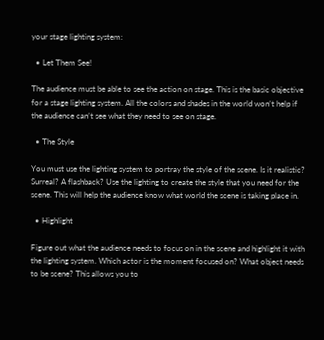your stage lighting system:

  • Let Them See!

The audience must be able to see the action on stage. This is the basic objective for a stage lighting system. All the colors and shades in the world won’t help if the audience can’t see what they need to see on stage.

  • The Style

You must use the lighting system to portray the style of the scene. Is it realistic? Surreal? A flashback? Use the lighting to create the style that you need for the scene. This will help the audience know what world the scene is taking place in.

  • Highlight

Figure out what the audience needs to focus on in the scene and highlight it with the lighting system. Which actor is the moment focused on? What object needs to be scene? This allows you to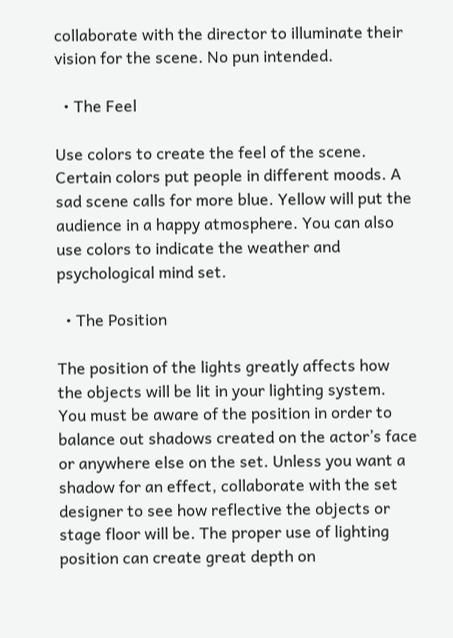collaborate with the director to illuminate their vision for the scene. No pun intended.

  • The Feel

Use colors to create the feel of the scene. Certain colors put people in different moods. A sad scene calls for more blue. Yellow will put the audience in a happy atmosphere. You can also use colors to indicate the weather and psychological mind set.

  • The Position

The position of the lights greatly affects how the objects will be lit in your lighting system. You must be aware of the position in order to balance out shadows created on the actor’s face or anywhere else on the set. Unless you want a shadow for an effect, collaborate with the set designer to see how reflective the objects or stage floor will be. The proper use of lighting position can create great depth on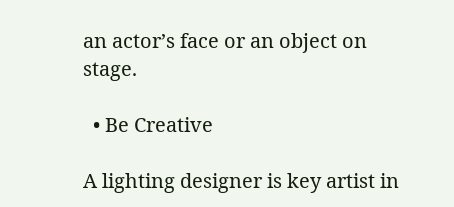an actor’s face or an object on stage.

  • Be Creative

A lighting designer is key artist in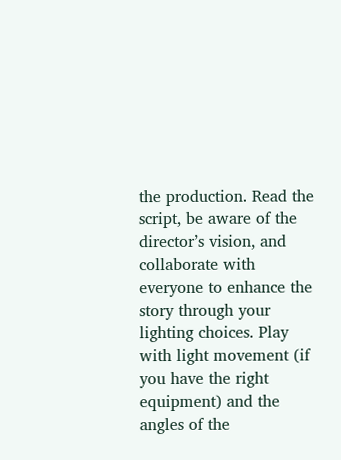the production. Read the script, be aware of the director’s vision, and collaborate with everyone to enhance the story through your lighting choices. Play with light movement (if you have the right equipment) and the angles of the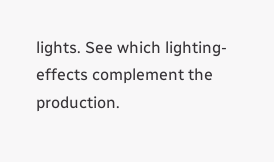lights. See which lighting-effects complement the production.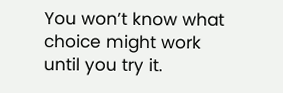You won’t know what choice might work until you try it.